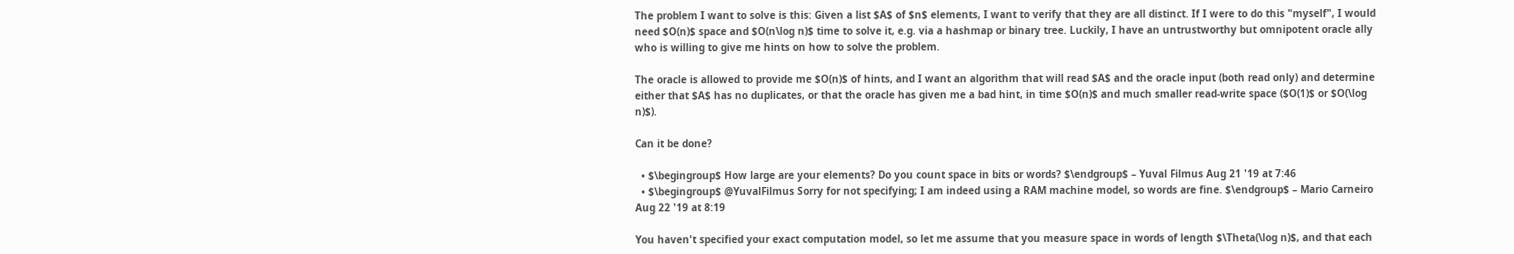The problem I want to solve is this: Given a list $A$ of $n$ elements, I want to verify that they are all distinct. If I were to do this "myself", I would need $O(n)$ space and $O(n\log n)$ time to solve it, e.g. via a hashmap or binary tree. Luckily, I have an untrustworthy but omnipotent oracle ally who is willing to give me hints on how to solve the problem.

The oracle is allowed to provide me $O(n)$ of hints, and I want an algorithm that will read $A$ and the oracle input (both read only) and determine either that $A$ has no duplicates, or that the oracle has given me a bad hint, in time $O(n)$ and much smaller read-write space ($O(1)$ or $O(\log n)$).

Can it be done?

  • $\begingroup$ How large are your elements? Do you count space in bits or words? $\endgroup$ – Yuval Filmus Aug 21 '19 at 7:46
  • $\begingroup$ @YuvalFilmus Sorry for not specifying; I am indeed using a RAM machine model, so words are fine. $\endgroup$ – Mario Carneiro Aug 22 '19 at 8:19

You haven't specified your exact computation model, so let me assume that you measure space in words of length $\Theta(\log n)$, and that each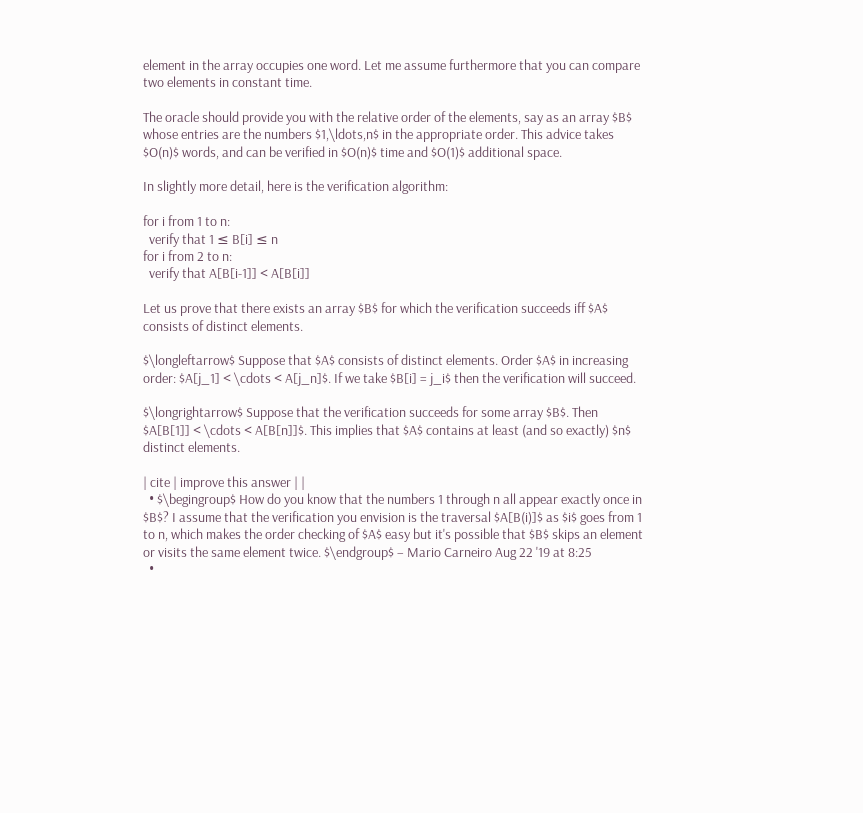element in the array occupies one word. Let me assume furthermore that you can compare two elements in constant time.

The oracle should provide you with the relative order of the elements, say as an array $B$ whose entries are the numbers $1,\ldots,n$ in the appropriate order. This advice takes $O(n)$ words, and can be verified in $O(n)$ time and $O(1)$ additional space.

In slightly more detail, here is the verification algorithm:

for i from 1 to n:
  verify that 1 ≤ B[i] ≤ n
for i from 2 to n:
  verify that A[B[i-1]] < A[B[i]]

Let us prove that there exists an array $B$ for which the verification succeeds iff $A$ consists of distinct elements.

$\longleftarrow$ Suppose that $A$ consists of distinct elements. Order $A$ in increasing order: $A[j_1] < \cdots < A[j_n]$. If we take $B[i] = j_i$ then the verification will succeed.

$\longrightarrow$ Suppose that the verification succeeds for some array $B$. Then $A[B[1]] < \cdots < A[B[n]]$. This implies that $A$ contains at least (and so exactly) $n$ distinct elements.

| cite | improve this answer | |
  • $\begingroup$ How do you know that the numbers 1 through n all appear exactly once in $B$? I assume that the verification you envision is the traversal $A[B(i)]$ as $i$ goes from 1 to n, which makes the order checking of $A$ easy but it's possible that $B$ skips an element or visits the same element twice. $\endgroup$ – Mario Carneiro Aug 22 '19 at 8:25
  •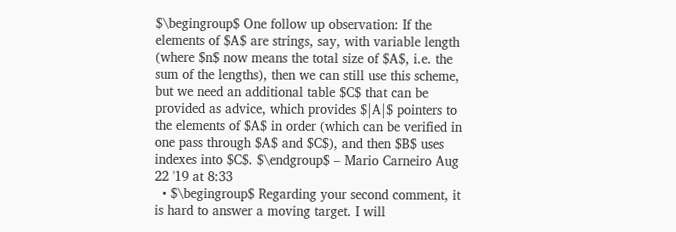$\begingroup$ One follow up observation: If the elements of $A$ are strings, say, with variable length (where $n$ now means the total size of $A$, i.e. the sum of the lengths), then we can still use this scheme, but we need an additional table $C$ that can be provided as advice, which provides $|A|$ pointers to the elements of $A$ in order (which can be verified in one pass through $A$ and $C$), and then $B$ uses indexes into $C$. $\endgroup$ – Mario Carneiro Aug 22 '19 at 8:33
  • $\begingroup$ Regarding your second comment, it is hard to answer a moving target. I will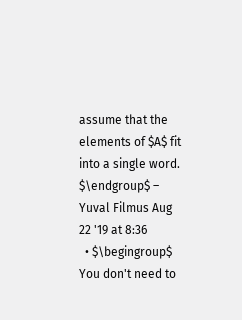assume that the elements of $A$ fit into a single word. $\endgroup$ – Yuval Filmus Aug 22 '19 at 8:36
  • $\begingroup$ You don't need to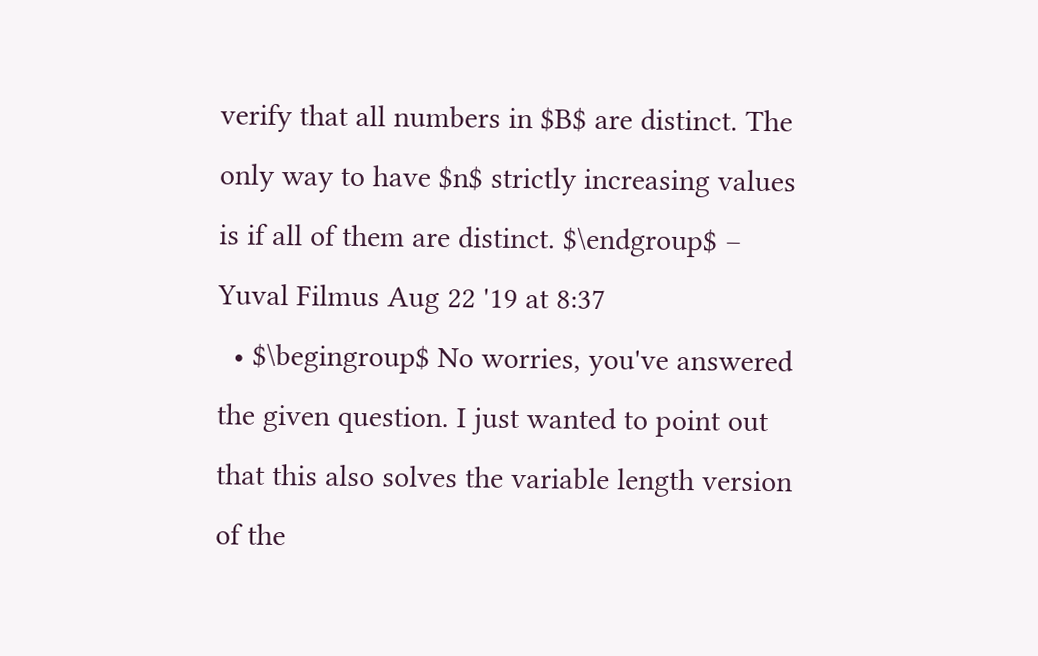verify that all numbers in $B$ are distinct. The only way to have $n$ strictly increasing values is if all of them are distinct. $\endgroup$ – Yuval Filmus Aug 22 '19 at 8:37
  • $\begingroup$ No worries, you've answered the given question. I just wanted to point out that this also solves the variable length version of the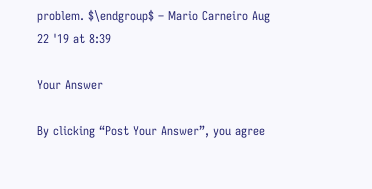problem. $\endgroup$ – Mario Carneiro Aug 22 '19 at 8:39

Your Answer

By clicking “Post Your Answer”, you agree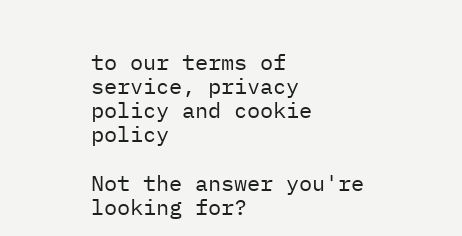to our terms of service, privacy policy and cookie policy

Not the answer you're looking for?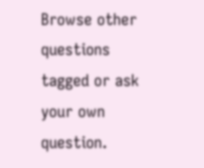Browse other questions tagged or ask your own question.